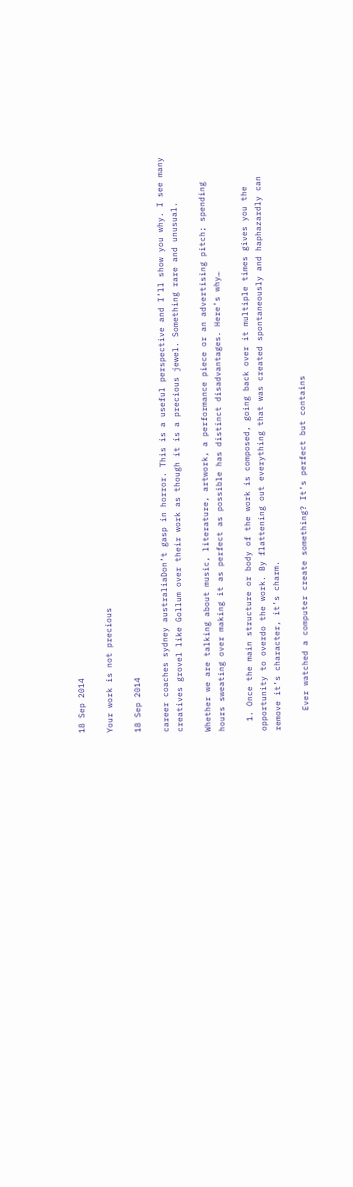18 Sep 2014

Your work is not precious

18 Sep 2014

career coaches sydney australiaDon’t gasp in horror. This is a useful perspective and I’ll show you why. I see many creatives grovel like Gollum over their work as though it is a precious jewel. Something rare and unusual.

Whether we are talking about music, literature, artwork, a performance piece or an advertising pitch; spending hours sweating over making it as perfect as possible has distinct disadvantages. Here’s why…

  1. Once the main structure or body of the work is composed, going back over it multiple times gives you the opportunity to overdo the work. By flattening out everything that was created spontaneously and haphazardly can remove it’s character, it’s charm.

    Ever watched a computer create something? It’s perfect but contains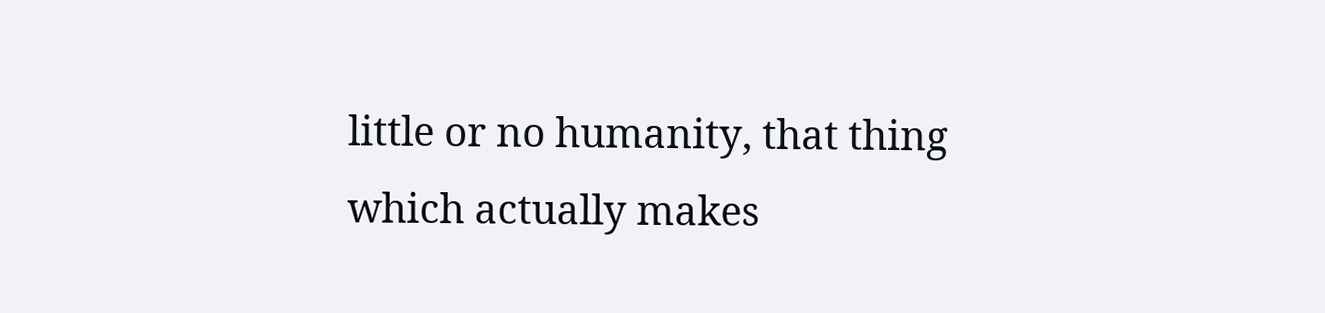little or no humanity, that thing which actually makes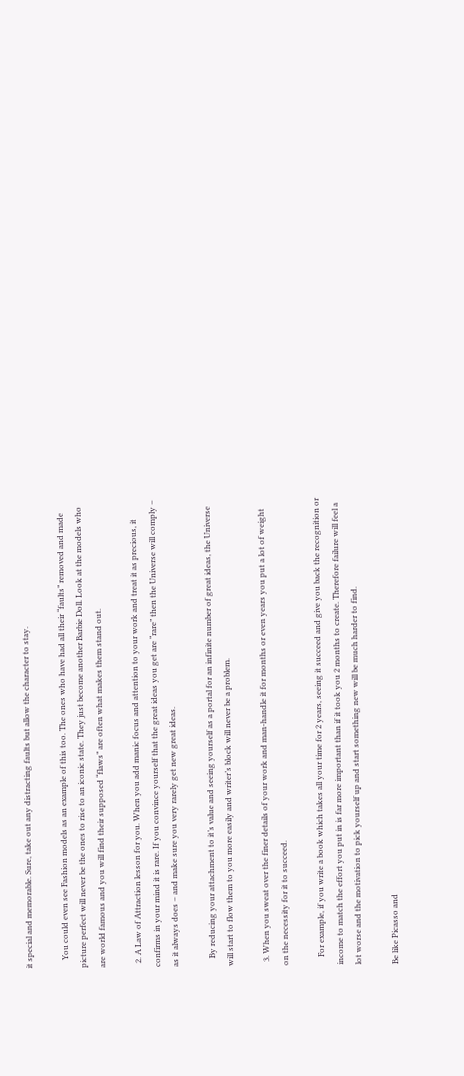it special and memorable. Sure, take out any distracting faults but allow the character to stay.

    You could even see Fashion models as an example of this too. The ones who have had all their “faults” removed and made picture perfect will never be the ones to rise to an iconic state. They just become another Barbie Doll. Look at the models who are world famous and you will find their supposed “flaws” are often what makes them stand out.

  2. A Law of Attraction lesson for you. When you add manic focus and attention to your work and treat it as precious, it confirms in your mind it is rare. If you convince yourself that the great ideas you get are “rare” then the Universe will comply – as it always does – and make sure you very rarely get new great ideas.

    By reducing your attachment to it’s value and seeing yourself as a portal for an infinite number of great ideas, the Universe will start to flow them to you more easily and writer’s block will never be a problem.

  3. When you sweat over the finer details of your work and man-handle it for months or even years you put a lot of weight on the necessity for it to succeed.

    For example, if you write a book which takes all your time for 2 years, seeing it succeed and give you back the recognition or income to match the effort you put in is far more important than if it took you 2 months to create. Therefore failure will feel a lot worse and the motivation to pick yourself up and start something new will be much harder to find.

Be like Picasso and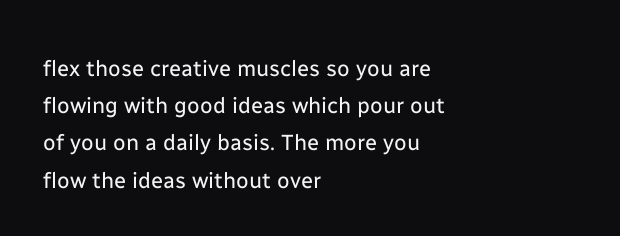flex those creative muscles so you are flowing with good ideas which pour out of you on a daily basis. The more you flow the ideas without over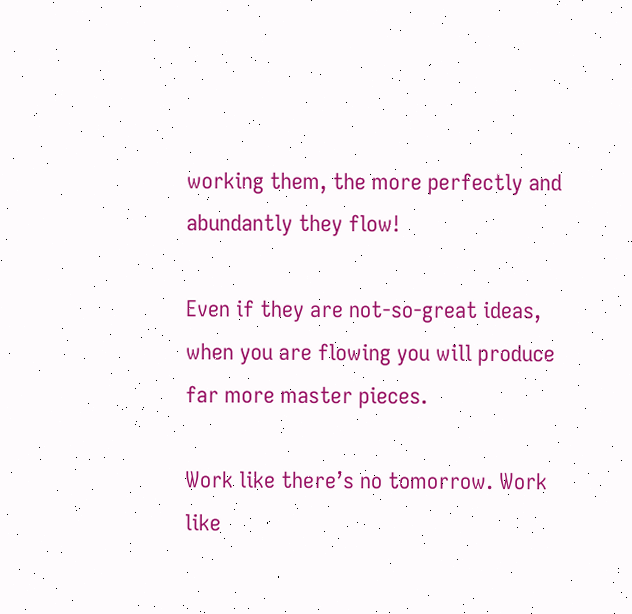working them, the more perfectly and abundantly they flow!

Even if they are not-so-great ideas, when you are flowing you will produce far more master pieces.

Work like there’s no tomorrow. Work like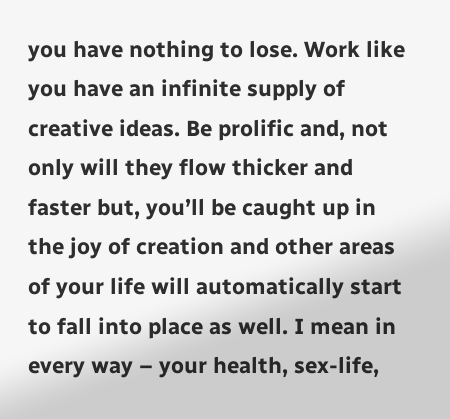you have nothing to lose. Work like you have an infinite supply of creative ideas. Be prolific and, not only will they flow thicker and faster but, you’ll be caught up in the joy of creation and other areas of your life will automatically start to fall into place as well. I mean in every way – your health, sex-life,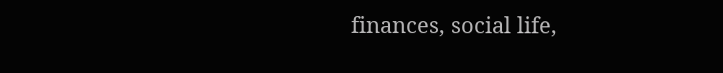finances, social life,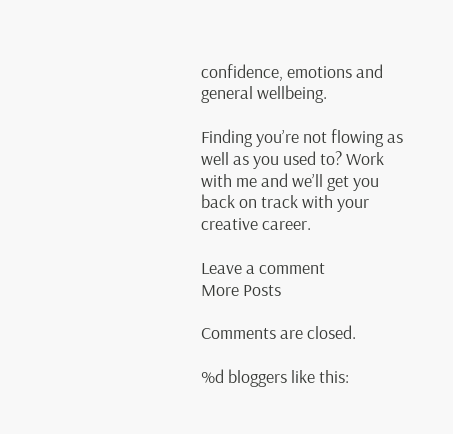confidence, emotions and general wellbeing.

Finding you’re not flowing as well as you used to? Work with me and we’ll get you back on track with your creative career.

Leave a comment
More Posts

Comments are closed.

%d bloggers like this: